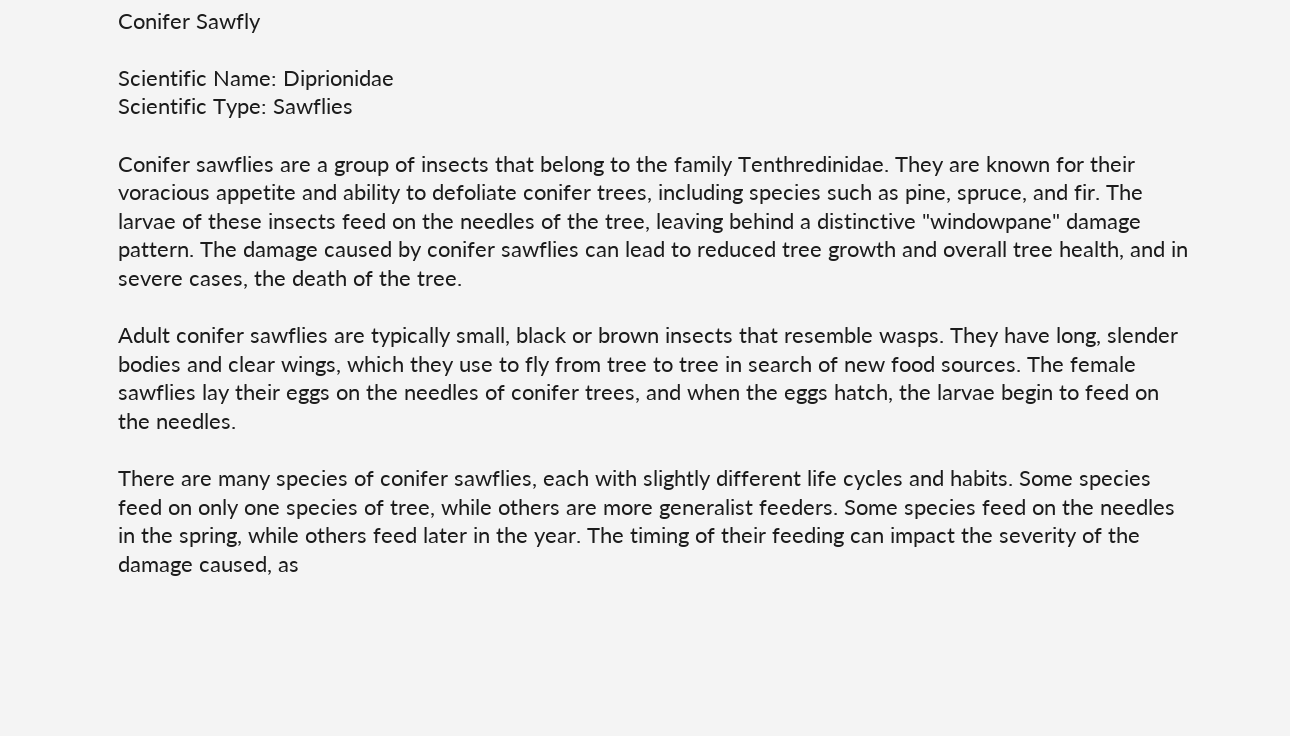Conifer Sawfly

Scientific Name: Diprionidae
Scientific Type: Sawflies

Conifer sawflies are a group of insects that belong to the family Tenthredinidae. They are known for their voracious appetite and ability to defoliate conifer trees, including species such as pine, spruce, and fir. The larvae of these insects feed on the needles of the tree, leaving behind a distinctive "windowpane" damage pattern. The damage caused by conifer sawflies can lead to reduced tree growth and overall tree health, and in severe cases, the death of the tree.

Adult conifer sawflies are typically small, black or brown insects that resemble wasps. They have long, slender bodies and clear wings, which they use to fly from tree to tree in search of new food sources. The female sawflies lay their eggs on the needles of conifer trees, and when the eggs hatch, the larvae begin to feed on the needles.

There are many species of conifer sawflies, each with slightly different life cycles and habits. Some species feed on only one species of tree, while others are more generalist feeders. Some species feed on the needles in the spring, while others feed later in the year. The timing of their feeding can impact the severity of the damage caused, as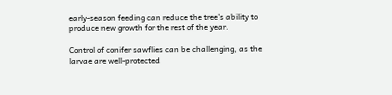early-season feeding can reduce the tree's ability to produce new growth for the rest of the year.

Control of conifer sawflies can be challenging, as the larvae are well-protected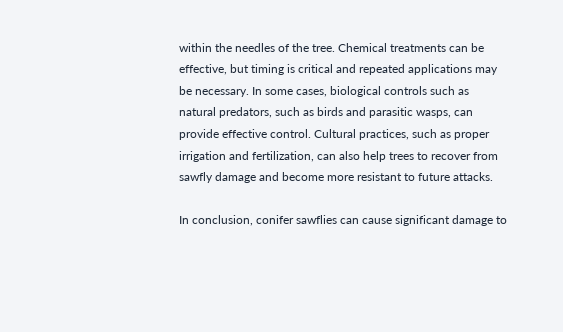within the needles of the tree. Chemical treatments can be effective, but timing is critical and repeated applications may be necessary. In some cases, biological controls such as natural predators, such as birds and parasitic wasps, can provide effective control. Cultural practices, such as proper irrigation and fertilization, can also help trees to recover from sawfly damage and become more resistant to future attacks.

In conclusion, conifer sawflies can cause significant damage to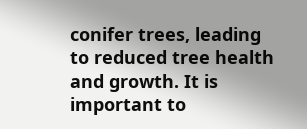conifer trees, leading to reduced tree health and growth. It is important to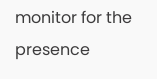monitor for the presence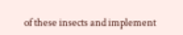of these insects and implement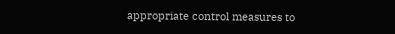appropriate control measures to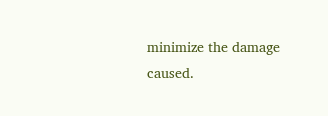minimize the damage caused.